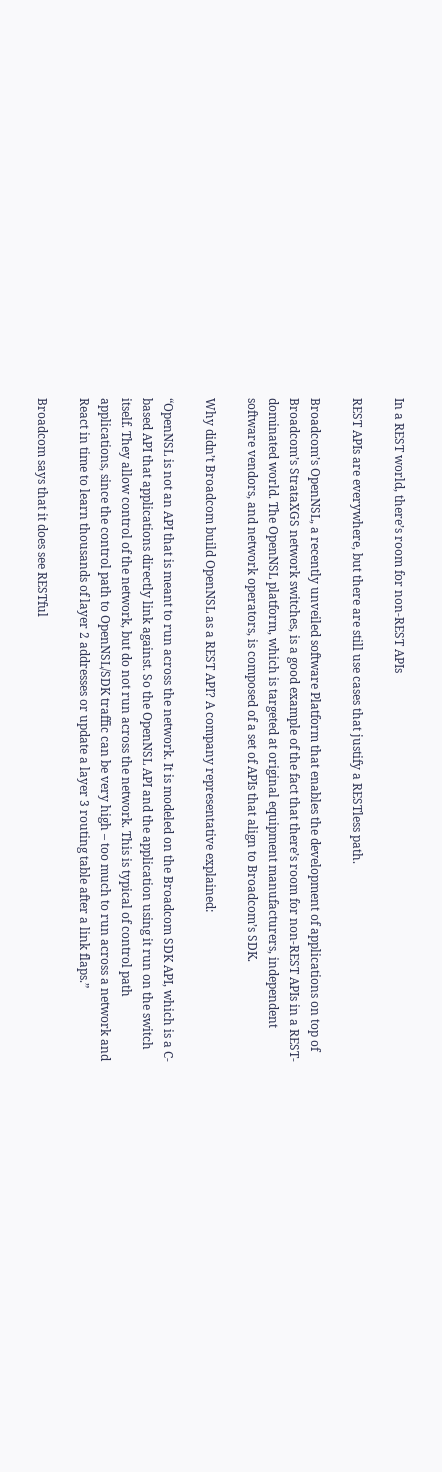In a REST world, there’s room for non-REST APIs

REST APIs are everywhere, but there are still use cases that justify a RESTless path.

Broadcom’s OpenNSL, a recently unveiled software Platform that enables the development of applications on top of Broadcom’s StrataXGS network switches, is a good example of the fact that there’s room for non-REST APIs in a REST-dominated world. The OpenNSL platform, which is targeted at original equipment manufacturers, independent software vendors, and network operators, is composed of a set of APIs that align to Broadcom’s SDK.

Why didn’t Broadcom build OpenNSL as a REST API? A company representative explained:

“OpenNSL is not an API that is meant to run across the network. It is modeled on the Broadcom SDK API, which is a C-based API that applications directly link against. So the OpenNSL API and the application using it run on the switch itself. They allow control of the network, but do not run across the network. This is typical of control path applications, since the control path to OpenNSL/SDK traffic can be very high – too much to run across a network and React in time to learn thousands of layer 2 addresses or update a layer 3 routing table after a link flaps.”

Broadcom says that it does see RESTful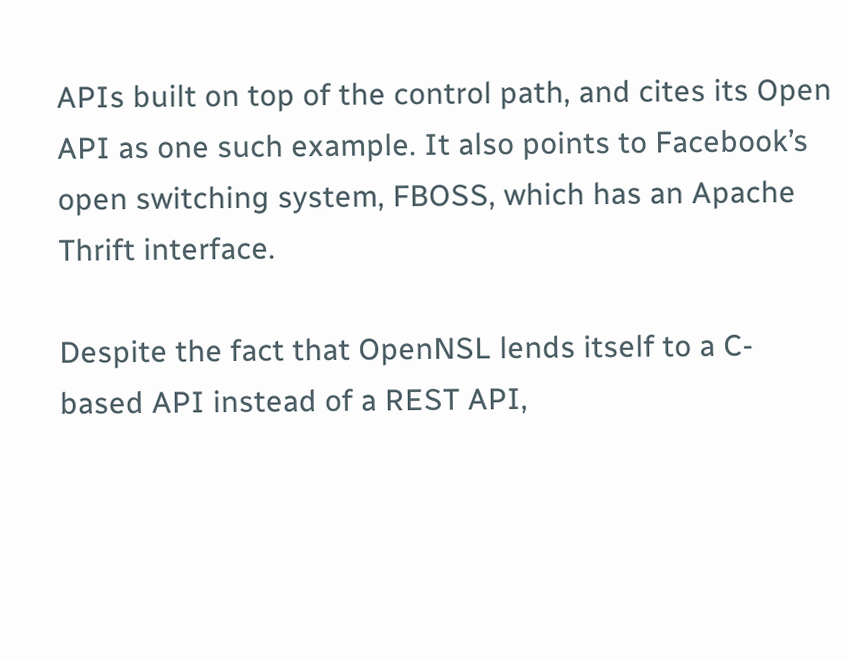APIs built on top of the control path, and cites its Open API as one such example. It also points to Facebook’s open switching system, FBOSS, which has an Apache Thrift interface.

Despite the fact that OpenNSL lends itself to a C-based API instead of a REST API,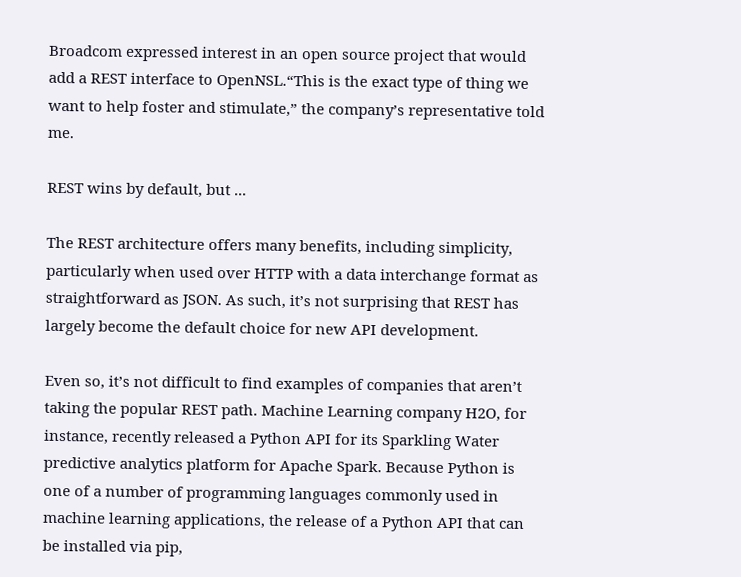Broadcom expressed interest in an open source project that would add a REST interface to OpenNSL.“This is the exact type of thing we want to help foster and stimulate,” the company’s representative told me.

REST wins by default, but ...

The REST architecture offers many benefits, including simplicity, particularly when used over HTTP with a data interchange format as straightforward as JSON. As such, it’s not surprising that REST has largely become the default choice for new API development.

Even so, it’s not difficult to find examples of companies that aren’t taking the popular REST path. Machine Learning company H2O, for instance, recently released a Python API for its Sparkling Water predictive analytics platform for Apache Spark. Because Python is one of a number of programming languages commonly used in machine learning applications, the release of a Python API that can be installed via pip,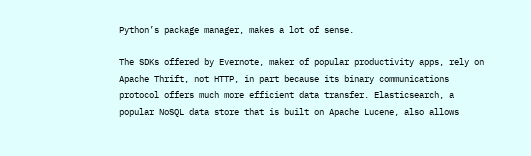Python’s package manager, makes a lot of sense.

The SDKs offered by Evernote, maker of popular productivity apps, rely on Apache Thrift, not HTTP, in part because its binary communications protocol offers much more efficient data transfer. Elasticsearch, a popular NoSQL data store that is built on Apache Lucene, also allows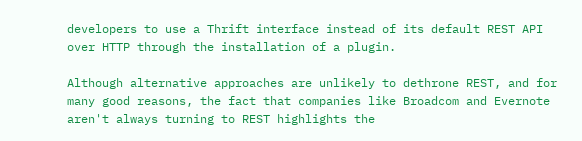developers to use a Thrift interface instead of its default REST API over HTTP through the installation of a plugin.

Although alternative approaches are unlikely to dethrone REST, and for many good reasons, the fact that companies like Broadcom and Evernote aren't always turning to REST highlights the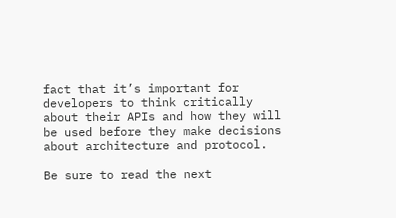fact that it’s important for developers to think critically about their APIs and how they will be used before they make decisions about architecture and protocol.

Be sure to read the next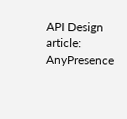API Design article: AnyPresence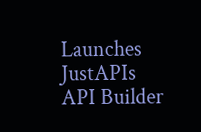Launches JustAPIs API Builder